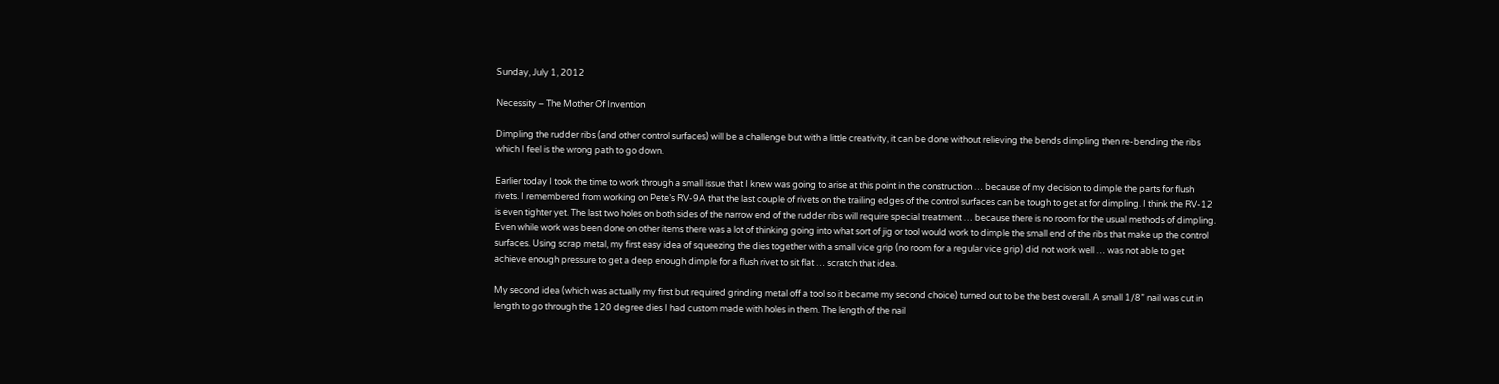Sunday, July 1, 2012

Necessity – The Mother Of Invention

Dimpling the rudder ribs (and other control surfaces) will be a challenge but with a little creativity, it can be done without relieving the bends dimpling then re-bending the ribs which I feel is the wrong path to go down.

Earlier today I took the time to work through a small issue that I knew was going to arise at this point in the construction … because of my decision to dimple the parts for flush rivets. I remembered from working on Pete’s RV-9A that the last couple of rivets on the trailing edges of the control surfaces can be tough to get at for dimpling. I think the RV-12 is even tighter yet. The last two holes on both sides of the narrow end of the rudder ribs will require special treatment … because there is no room for the usual methods of dimpling. Even while work was been done on other items there was a lot of thinking going into what sort of jig or tool would work to dimple the small end of the ribs that make up the control surfaces. Using scrap metal, my first easy idea of squeezing the dies together with a small vice grip (no room for a regular vice grip) did not work well … was not able to get achieve enough pressure to get a deep enough dimple for a flush rivet to sit flat … scratch that idea.

My second idea (which was actually my first but required grinding metal off a tool so it became my second choice) turned out to be the best overall. A small 1/8” nail was cut in length to go through the 120 degree dies I had custom made with holes in them. The length of the nail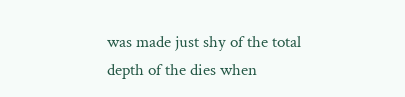was made just shy of the total depth of the dies when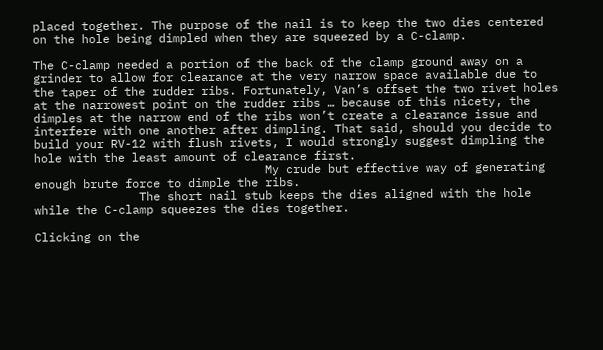placed together. The purpose of the nail is to keep the two dies centered on the hole being dimpled when they are squeezed by a C-clamp.

The C-clamp needed a portion of the back of the clamp ground away on a grinder to allow for clearance at the very narrow space available due to the taper of the rudder ribs. Fortunately, Van’s offset the two rivet holes at the narrowest point on the rudder ribs … because of this nicety, the dimples at the narrow end of the ribs won’t create a clearance issue and interfere with one another after dimpling. That said, should you decide to build your RV-12 with flush rivets, I would strongly suggest dimpling the hole with the least amount of clearance first.
                                 My crude but effective way of generating enough brute force to dimple the ribs.
               The short nail stub keeps the dies aligned with the hole while the C-clamp squeezes the dies together.

Clicking on the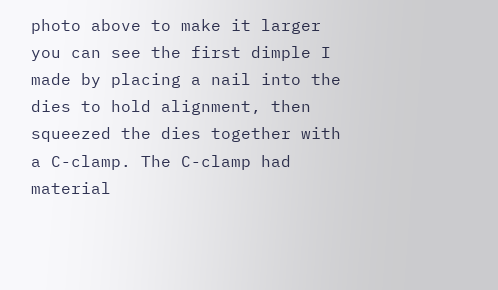photo above to make it larger you can see the first dimple I made by placing a nail into the dies to hold alignment, then squeezed the dies together with a C-clamp. The C-clamp had material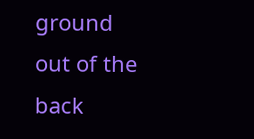ground out of the back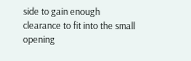side to gain enough clearance to fit into the small opening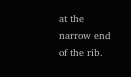at the narrow end of the rib.